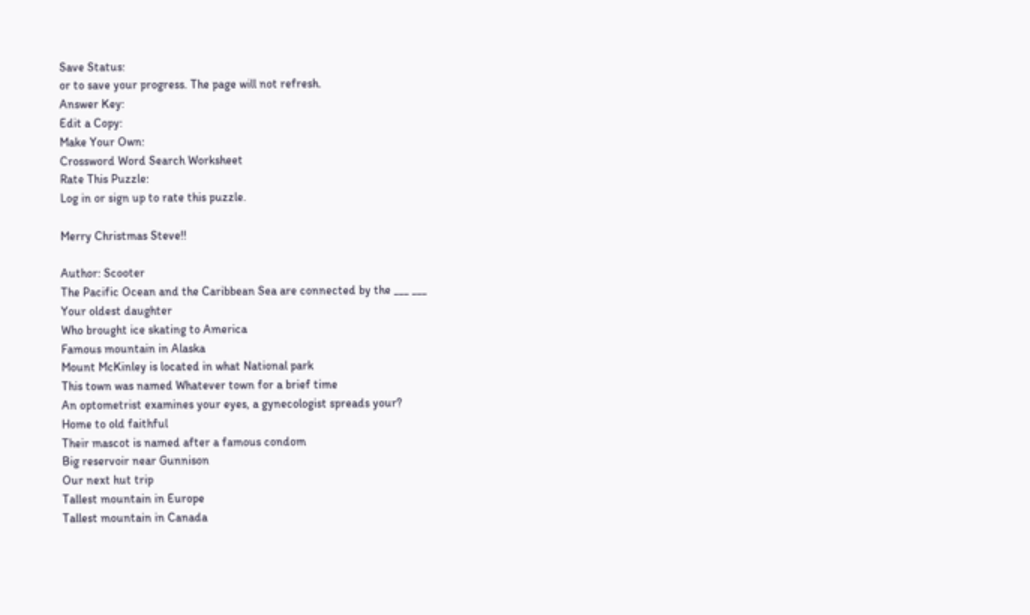Save Status:
or to save your progress. The page will not refresh.
Answer Key:
Edit a Copy:
Make Your Own:
Crossword Word Search Worksheet
Rate This Puzzle:
Log in or sign up to rate this puzzle.

Merry Christmas Steve!!

Author: Scooter
The Pacific Ocean and the Caribbean Sea are connected by the ___ ___
Your oldest daughter
Who brought ice skating to America
Famous mountain in Alaska
Mount McKinley is located in what National park
This town was named Whatever town for a brief time
An optometrist examines your eyes, a gynecologist spreads your?
Home to old faithful
Their mascot is named after a famous condom
Big reservoir near Gunnison
Our next hut trip
Tallest mountain in Europe
Tallest mountain in Canada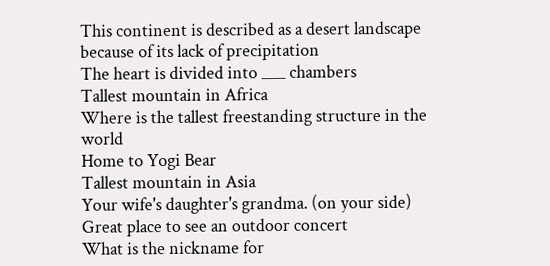This continent is described as a desert landscape because of its lack of precipitation
The heart is divided into ___ chambers
Tallest mountain in Africa
Where is the tallest freestanding structure in the world
Home to Yogi Bear
Tallest mountain in Asia
Your wife's daughter's grandma. (on your side)
Great place to see an outdoor concert
What is the nickname for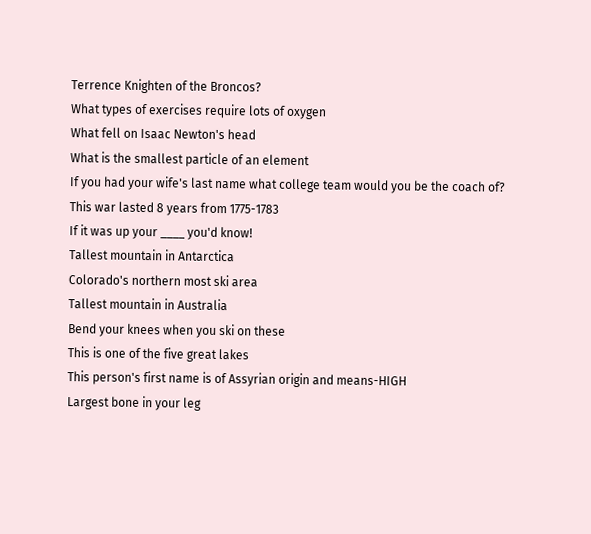Terrence Knighten of the Broncos?
What types of exercises require lots of oxygen
What fell on Isaac Newton's head
What is the smallest particle of an element
If you had your wife's last name what college team would you be the coach of?
This war lasted 8 years from 1775-1783
If it was up your ____ you'd know!
Tallest mountain in Antarctica
Colorado's northern most ski area
Tallest mountain in Australia
Bend your knees when you ski on these
This is one of the five great lakes
This person's first name is of Assyrian origin and means-HIGH
Largest bone in your leg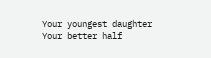Your youngest daughter
Your better half